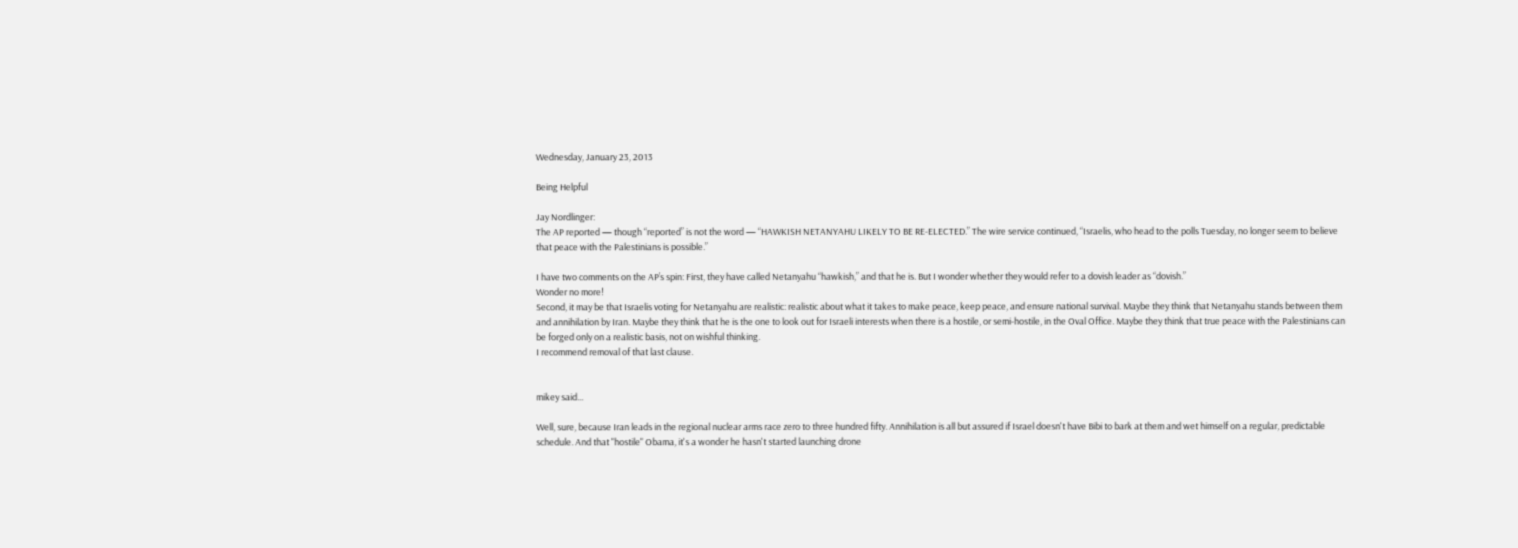Wednesday, January 23, 2013

Being Helpful

Jay Nordlinger:
The AP reported — though “reported” is not the word — “HAWKISH NETANYAHU LIKELY TO BE RE-ELECTED.” The wire service continued, “Israelis, who head to the polls Tuesday, no longer seem to believe that peace with the Palestinians is possible.”

I have two comments on the AP’s spin: First, they have called Netanyahu “hawkish,” and that he is. But I wonder whether they would refer to a dovish leader as “dovish.”
Wonder no more!
Second, it may be that Israelis voting for Netanyahu are realistic: realistic about what it takes to make peace, keep peace, and ensure national survival. Maybe they think that Netanyahu stands between them and annihilation by Iran. Maybe they think that he is the one to look out for Israeli interests when there is a hostile, or semi-hostile, in the Oval Office. Maybe they think that true peace with the Palestinians can be forged only on a realistic basis, not on wishful thinking.
I recommend removal of that last clause.


mikey said...

Well, sure, because Iran leads in the regional nuclear arms race zero to three hundred fifty. Annihilation is all but assured if Israel doesn't have Bibi to bark at them and wet himself on a regular, predictable schedule. And that "hostile" Obama, it's a wonder he hasn't started launching drone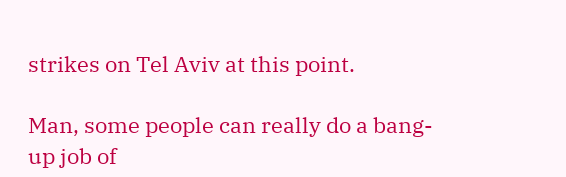strikes on Tel Aviv at this point.

Man, some people can really do a bang-up job of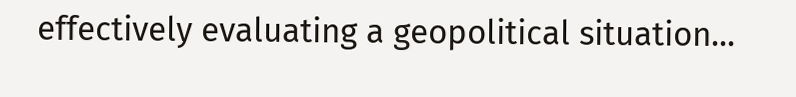effectively evaluating a geopolitical situation...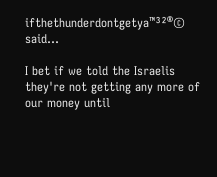ifthethunderdontgetya™³²®© said...

I bet if we told the Israelis they're not getting any more of our money until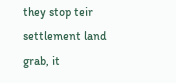they stop teir settlement land grab, it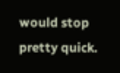would stop pretty quick.